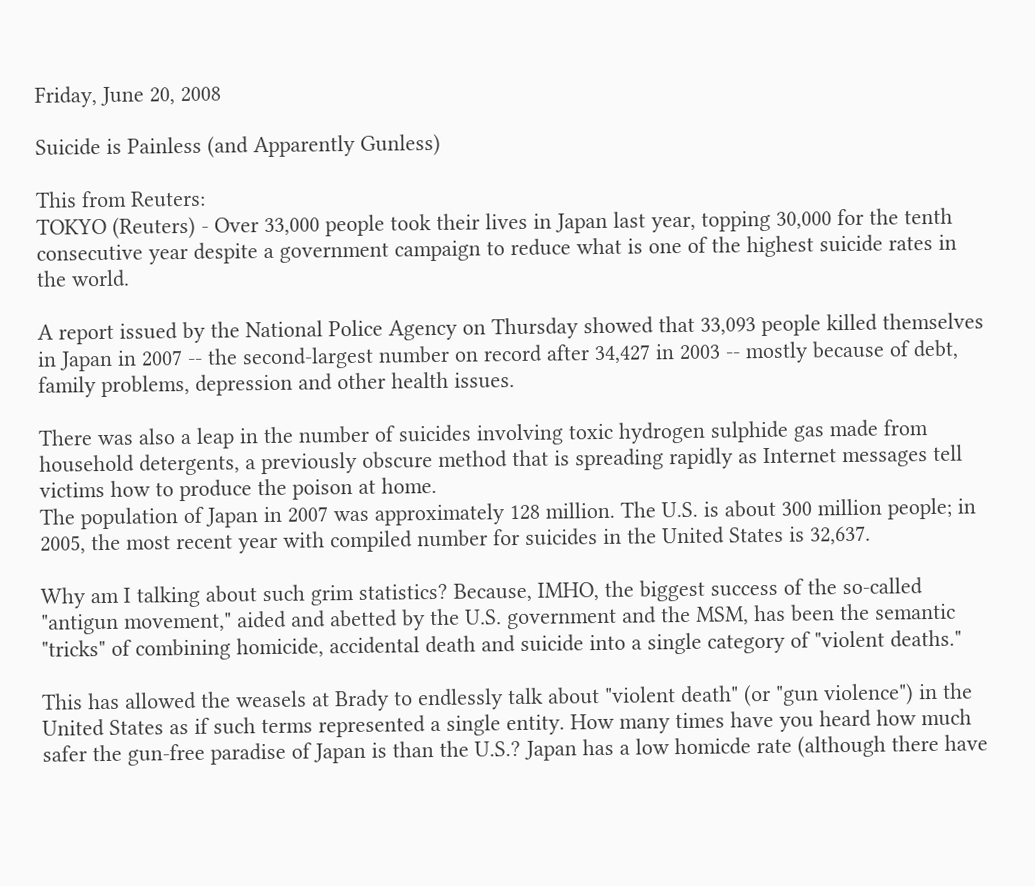Friday, June 20, 2008

Suicide is Painless (and Apparently Gunless)

This from Reuters:
TOKYO (Reuters) - Over 33,000 people took their lives in Japan last year, topping 30,000 for the tenth consecutive year despite a government campaign to reduce what is one of the highest suicide rates in the world.

A report issued by the National Police Agency on Thursday showed that 33,093 people killed themselves in Japan in 2007 -- the second-largest number on record after 34,427 in 2003 -- mostly because of debt, family problems, depression and other health issues.

There was also a leap in the number of suicides involving toxic hydrogen sulphide gas made from household detergents, a previously obscure method that is spreading rapidly as Internet messages tell victims how to produce the poison at home.
The population of Japan in 2007 was approximately 128 million. The U.S. is about 300 million people; in 2005, the most recent year with compiled number for suicides in the United States is 32,637.

Why am I talking about such grim statistics? Because, IMHO, the biggest success of the so-called "antigun movement," aided and abetted by the U.S. government and the MSM, has been the semantic "tricks" of combining homicide, accidental death and suicide into a single category of "violent deaths."

This has allowed the weasels at Brady to endlessly talk about "violent death" (or "gun violence") in the United States as if such terms represented a single entity. How many times have you heard how much safer the gun-free paradise of Japan is than the U.S.? Japan has a low homicde rate (although there have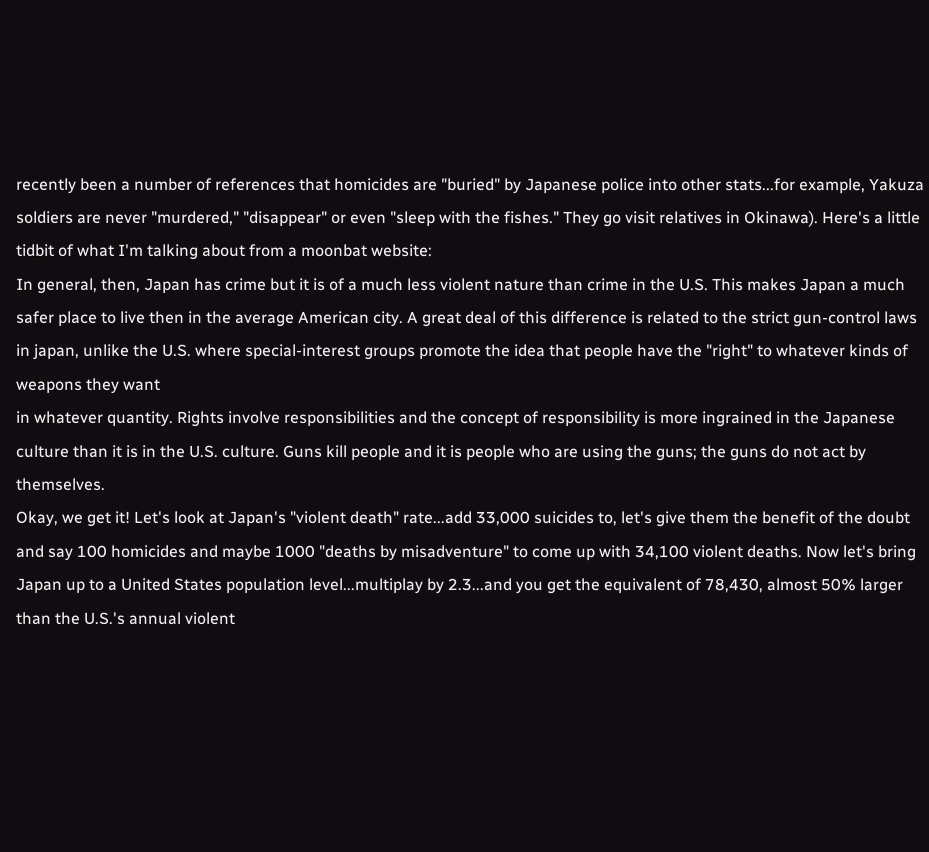recently been a number of references that homicides are "buried" by Japanese police into other stats...for example, Yakuza soldiers are never "murdered," "disappear" or even "sleep with the fishes." They go visit relatives in Okinawa). Here's a little tidbit of what I'm talking about from a moonbat website:
In general, then, Japan has crime but it is of a much less violent nature than crime in the U.S. This makes Japan a much safer place to live then in the average American city. A great deal of this difference is related to the strict gun-control laws in japan, unlike the U.S. where special-interest groups promote the idea that people have the "right" to whatever kinds of weapons they want
in whatever quantity. Rights involve responsibilities and the concept of responsibility is more ingrained in the Japanese culture than it is in the U.S. culture. Guns kill people and it is people who are using the guns; the guns do not act by themselves.
Okay, we get it! Let's look at Japan's "violent death" rate...add 33,000 suicides to, let's give them the benefit of the doubt and say 100 homicides and maybe 1000 "deaths by misadventure" to come up with 34,100 violent deaths. Now let's bring Japan up to a United States population level...multiplay by 2.3...and you get the equivalent of 78,430, almost 50% larger than the U.S.'s annual violent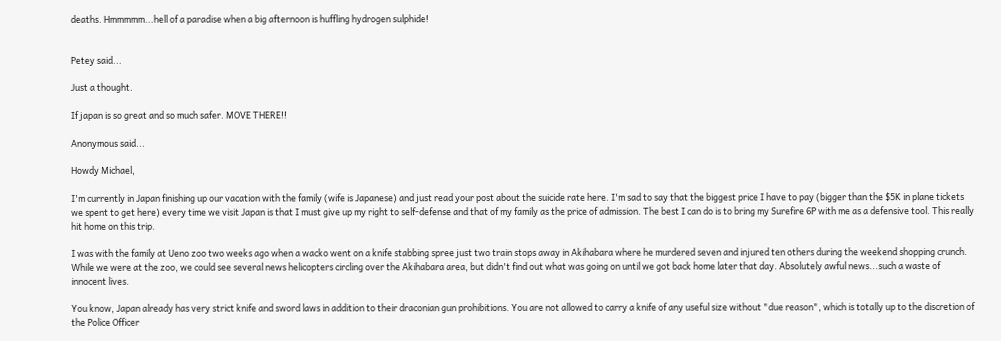deaths. Hmmmmm...hell of a paradise when a big afternoon is huffling hydrogen sulphide!


Petey said...

Just a thought.

If japan is so great and so much safer. MOVE THERE!!

Anonymous said...

Howdy Michael,

I'm currently in Japan finishing up our vacation with the family (wife is Japanese) and just read your post about the suicide rate here. I'm sad to say that the biggest price I have to pay (bigger than the $5K in plane tickets we spent to get here) every time we visit Japan is that I must give up my right to self-defense and that of my family as the price of admission. The best I can do is to bring my Surefire 6P with me as a defensive tool. This really hit home on this trip.

I was with the family at Ueno zoo two weeks ago when a wacko went on a knife stabbing spree just two train stops away in Akihabara where he murdered seven and injured ten others during the weekend shopping crunch. While we were at the zoo, we could see several news helicopters circling over the Akihabara area, but didn't find out what was going on until we got back home later that day. Absolutely awful news...such a waste of innocent lives.

You know, Japan already has very strict knife and sword laws in addition to their draconian gun prohibitions. You are not allowed to carry a knife of any useful size without "due reason", which is totally up to the discretion of the Police Officer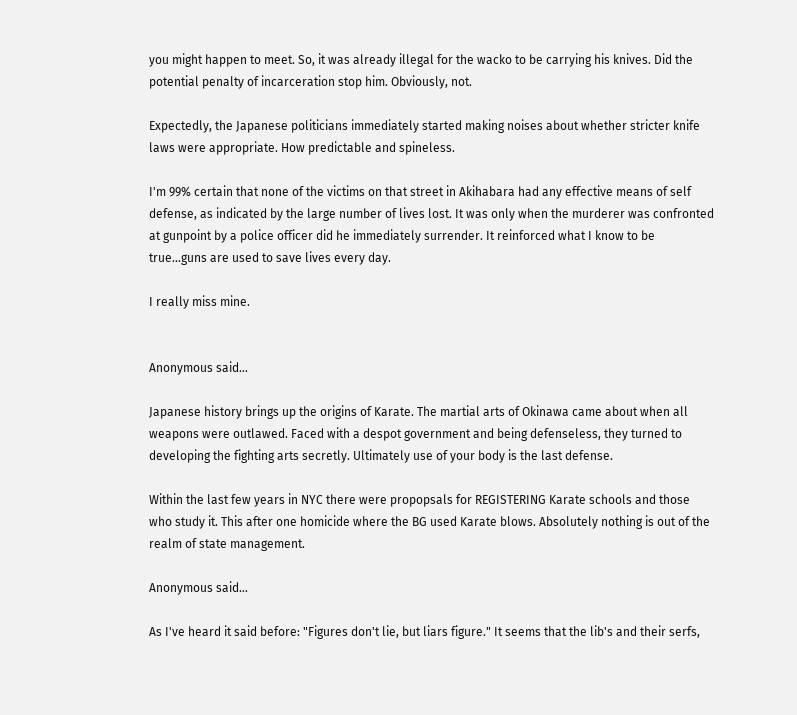you might happen to meet. So, it was already illegal for the wacko to be carrying his knives. Did the potential penalty of incarceration stop him. Obviously, not.

Expectedly, the Japanese politicians immediately started making noises about whether stricter knife laws were appropriate. How predictable and spineless.

I'm 99% certain that none of the victims on that street in Akihabara had any effective means of self defense, as indicated by the large number of lives lost. It was only when the murderer was confronted at gunpoint by a police officer did he immediately surrender. It reinforced what I know to be true...guns are used to save lives every day.

I really miss mine.


Anonymous said...

Japanese history brings up the origins of Karate. The martial arts of Okinawa came about when all weapons were outlawed. Faced with a despot government and being defenseless, they turned to developing the fighting arts secretly. Ultimately use of your body is the last defense.

Within the last few years in NYC there were propopsals for REGISTERING Karate schools and those who study it. This after one homicide where the BG used Karate blows. Absolutely nothing is out of the realm of state management.

Anonymous said...

As I've heard it said before: "Figures don't lie, but liars figure." It seems that the lib's and their serfs,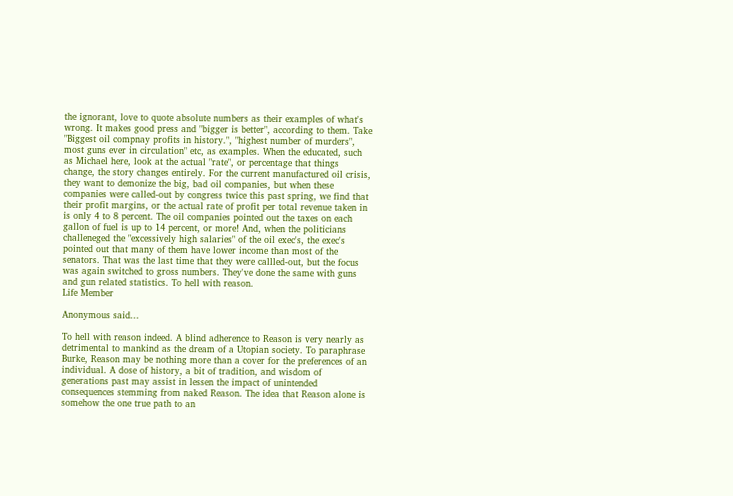the ignorant, love to quote absolute numbers as their examples of what's wrong. It makes good press and "bigger is better", according to them. Take "Biggest oil compnay profits in history.", "highest number of murders", most guns ever in circulation" etc, as examples. When the educated, such as Michael here, look at the actual "rate", or percentage that things change, the story changes entirely. For the current manufactured oil crisis, they want to demonize the big, bad oil companies, but when these companies were called-out by congress twice this past spring, we find that their profit margins, or the actual rate of profit per total revenue taken in is only 4 to 8 percent. The oil companies pointed out the taxes on each gallon of fuel is up to 14 percent, or more! And, when the politicians challeneged the "excessively high salaries" of the oil exec's, the exec's pointed out that many of them have lower income than most of the senators. That was the last time that they were callled-out, but the focus was again switched to gross numbers. They've done the same with guns and gun related statistics. To hell with reason.
Life Member

Anonymous said...

To hell with reason indeed. A blind adherence to Reason is very nearly as detrimental to mankind as the dream of a Utopian society. To paraphrase Burke, Reason may be nothing more than a cover for the preferences of an individual. A dose of history, a bit of tradition, and wisdom of generations past may assist in lessen the impact of unintended consequences stemming from naked Reason. The idea that Reason alone is somehow the one true path to an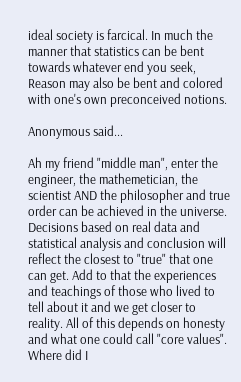ideal society is farcical. In much the manner that statistics can be bent towards whatever end you seek, Reason may also be bent and colored with one's own preconceived notions.

Anonymous said...

Ah my friend "middle man", enter the engineer, the mathemetician, the scientist AND the philosopher and true order can be achieved in the universe. Decisions based on real data and statistical analysis and conclusion will reflect the closest to "true" that one can get. Add to that the experiences and teachings of those who lived to tell about it and we get closer to reality. All of this depends on honesty and what one could call "core values". Where did I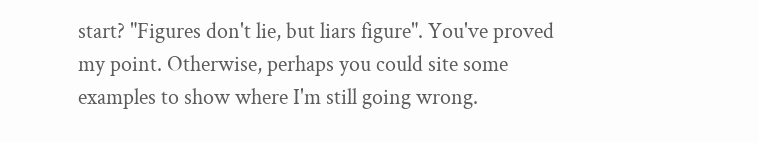start? "Figures don't lie, but liars figure". You've proved my point. Otherwise, perhaps you could site some examples to show where I'm still going wrong.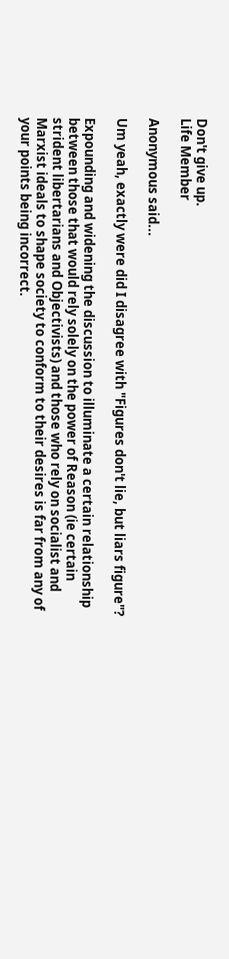Don't give up.
Life Member

Anonymous said...

Um yeah, exactly were did I disagree with "Figures don't lie, but liars figure"?

Expounding and widening the discussion to illuminate a certain relationship between those that would rely solely on the power of Reason (ie certain strident libertarians and Objectivists) and those who rely on socialist and Marxist ideals to shape society to conform to their desires is far from any of your points being incorrect.